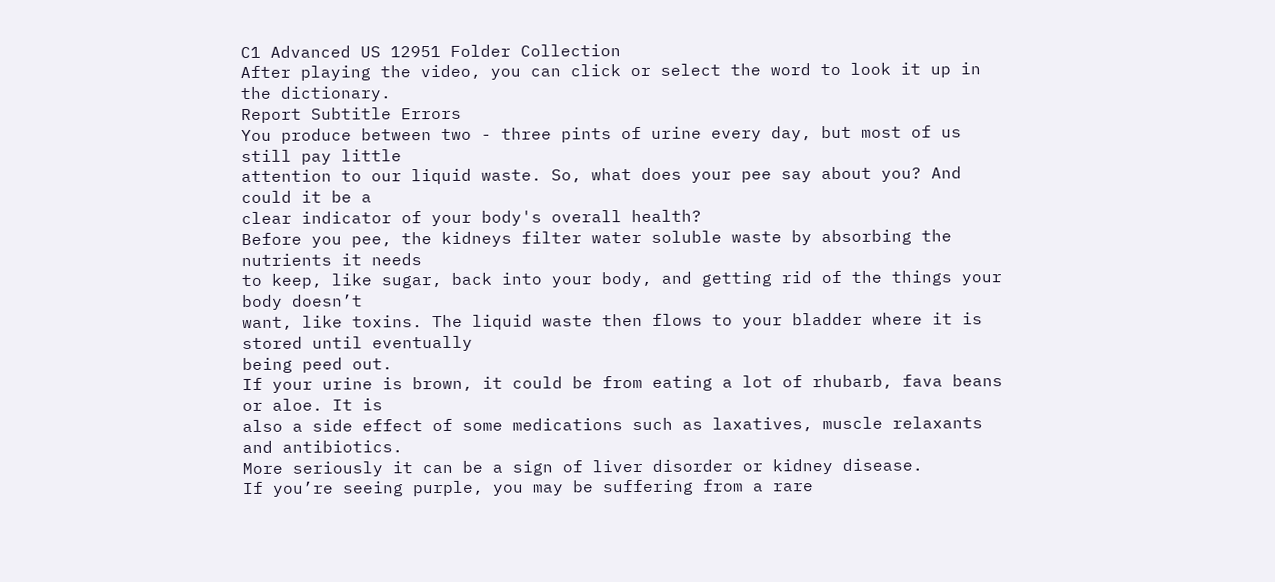C1 Advanced US 12951 Folder Collection
After playing the video, you can click or select the word to look it up in the dictionary.
Report Subtitle Errors
You produce between two - three pints of urine every day, but most of us still pay little
attention to our liquid waste. So, what does your pee say about you? And could it be a
clear indicator of your body's overall health?
Before you pee, the kidneys filter water soluble waste by absorbing the nutrients it needs
to keep, like sugar, back into your body, and getting rid of the things your body doesn’t
want, like toxins. The liquid waste then flows to your bladder where it is stored until eventually
being peed out.
If your urine is brown, it could be from eating a lot of rhubarb, fava beans or aloe. It is
also a side effect of some medications such as laxatives, muscle relaxants and antibiotics.
More seriously it can be a sign of liver disorder or kidney disease.
If you’re seeing purple, you may be suffering from a rare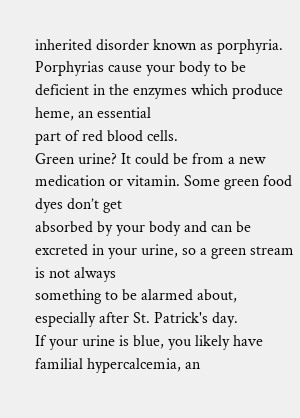inherited disorder known as porphyria.
Porphyrias cause your body to be deficient in the enzymes which produce heme, an essential
part of red blood cells.
Green urine? It could be from a new medication or vitamin. Some green food dyes don’t get
absorbed by your body and can be excreted in your urine, so a green stream is not always
something to be alarmed about, especially after St. Patrick's day.
If your urine is blue, you likely have familial hypercalcemia, an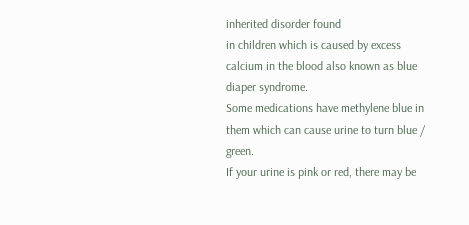inherited disorder found
in children which is caused by excess calcium in the blood also known as blue diaper syndrome.
Some medications have methylene blue in them which can cause urine to turn blue / green.
If your urine is pink or red, there may be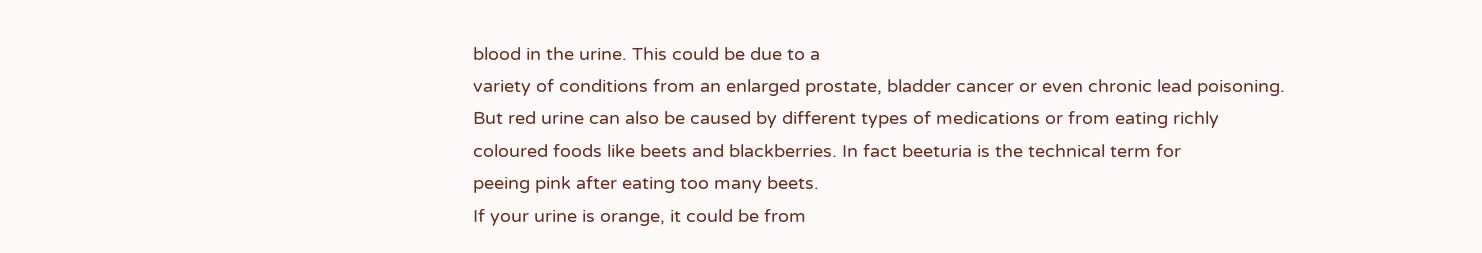blood in the urine. This could be due to a
variety of conditions from an enlarged prostate, bladder cancer or even chronic lead poisoning.
But red urine can also be caused by different types of medications or from eating richly
coloured foods like beets and blackberries. In fact beeturia is the technical term for
peeing pink after eating too many beets.
If your urine is orange, it could be from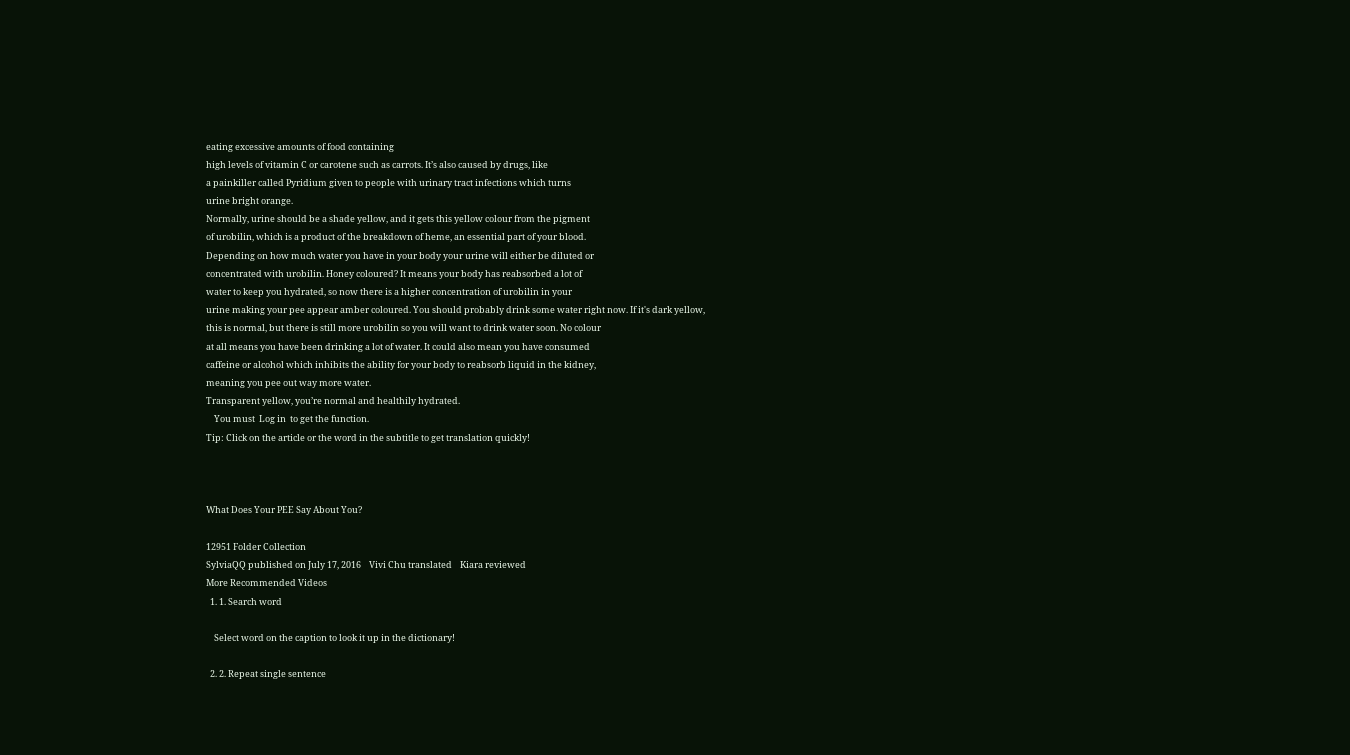eating excessive amounts of food containing
high levels of vitamin C or carotene such as carrots. It’s also caused by drugs, like
a painkiller called Pyridium given to people with urinary tract infections which turns
urine bright orange.
Normally, urine should be a shade yellow, and it gets this yellow colour from the pigment
of urobilin, which is a product of the breakdown of heme, an essential part of your blood.
Depending on how much water you have in your body your urine will either be diluted or
concentrated with urobilin. Honey coloured? It means your body has reabsorbed a lot of
water to keep you hydrated, so now there is a higher concentration of urobilin in your
urine making your pee appear amber coloured. You should probably drink some water right now. If it's dark yellow,
this is normal, but there is still more urobilin so you will want to drink water soon. No colour
at all means you have been drinking a lot of water. It could also mean you have consumed
caffeine or alcohol which inhibits the ability for your body to reabsorb liquid in the kidney,
meaning you pee out way more water.
Transparent yellow, you’re normal and healthily hydrated.
    You must  Log in  to get the function.
Tip: Click on the article or the word in the subtitle to get translation quickly!



What Does Your PEE Say About You?

12951 Folder Collection
SylviaQQ published on July 17, 2016    Vivi Chu translated    Kiara reviewed
More Recommended Videos
  1. 1. Search word

    Select word on the caption to look it up in the dictionary!

  2. 2. Repeat single sentence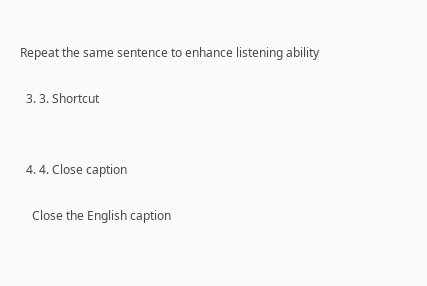Repeat the same sentence to enhance listening ability

  3. 3. Shortcut


  4. 4. Close caption

    Close the English caption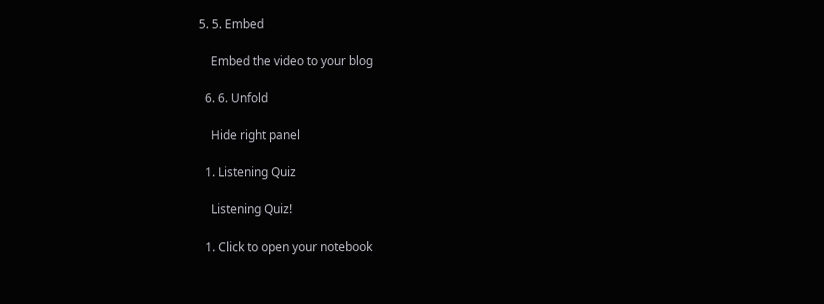5. 5. Embed

    Embed the video to your blog

  6. 6. Unfold

    Hide right panel

  1. Listening Quiz

    Listening Quiz!

  1. Click to open your notebook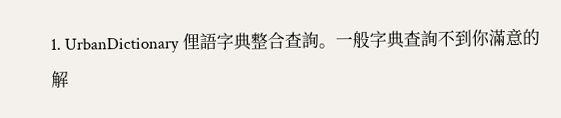1. UrbanDictionary 俚語字典整合查詢。一般字典查詢不到你滿意的解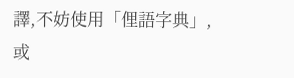譯,不妨使用「俚語字典」,或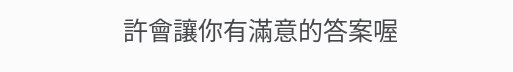許會讓你有滿意的答案喔